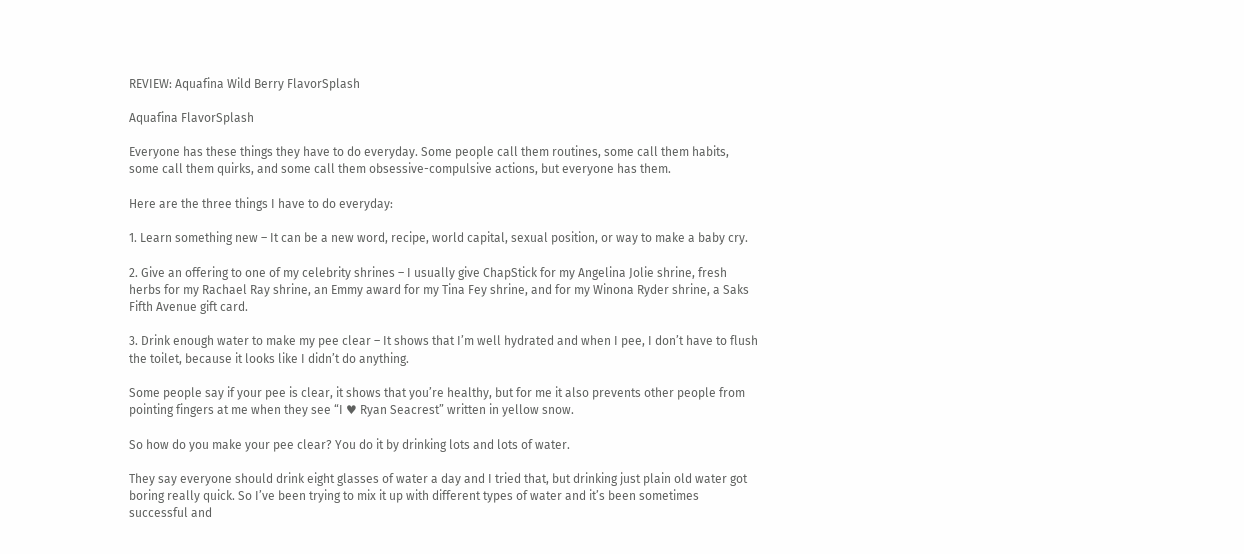REVIEW: Aquafina Wild Berry FlavorSplash

Aquafina FlavorSplash

Everyone has these things they have to do everyday. Some people call them routines, some call them habits, some call them quirks, and some call them obsessive-compulsive actions, but everyone has them.

Here are the three things I have to do everyday:

1. Learn something new – It can be a new word, recipe, world capital, sexual position, or way to make a baby cry.

2. Give an offering to one of my celebrity shrines – I usually give ChapStick for my Angelina Jolie shrine, fresh herbs for my Rachael Ray shrine, an Emmy award for my Tina Fey shrine, and for my Winona Ryder shrine, a Saks Fifth Avenue gift card.

3. Drink enough water to make my pee clear – It shows that I’m well hydrated and when I pee, I don’t have to flush the toilet, because it looks like I didn’t do anything.

Some people say if your pee is clear, it shows that you’re healthy, but for me it also prevents other people from pointing fingers at me when they see “I ♥ Ryan Seacrest” written in yellow snow.

So how do you make your pee clear? You do it by drinking lots and lots of water.

They say everyone should drink eight glasses of water a day and I tried that, but drinking just plain old water got boring really quick. So I’ve been trying to mix it up with different types of water and it’s been sometimes successful and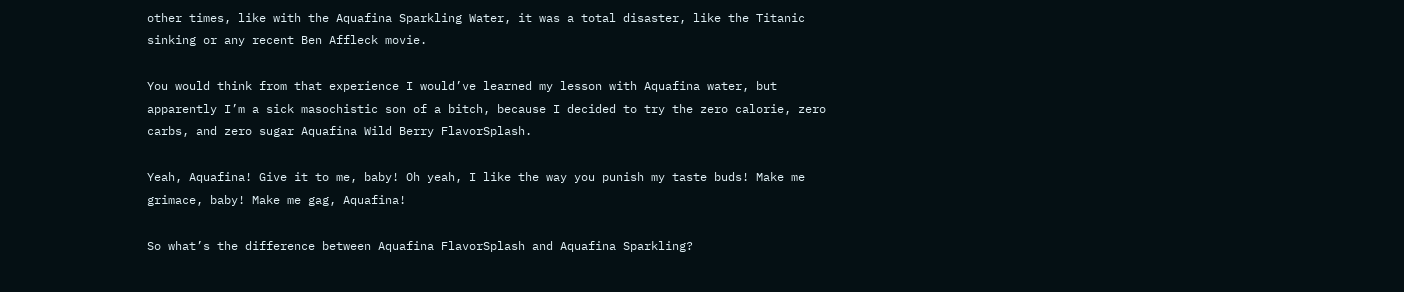other times, like with the Aquafina Sparkling Water, it was a total disaster, like the Titanic sinking or any recent Ben Affleck movie.

You would think from that experience I would’ve learned my lesson with Aquafina water, but apparently I’m a sick masochistic son of a bitch, because I decided to try the zero calorie, zero carbs, and zero sugar Aquafina Wild Berry FlavorSplash.

Yeah, Aquafina! Give it to me, baby! Oh yeah, I like the way you punish my taste buds! Make me grimace, baby! Make me gag, Aquafina!

So what’s the difference between Aquafina FlavorSplash and Aquafina Sparkling?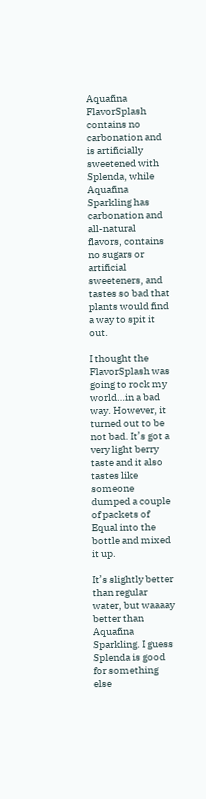Aquafina FlavorSplash contains no carbonation and is artificially sweetened with Splenda, while Aquafina Sparkling has carbonation and all-natural flavors, contains no sugars or artificial sweeteners, and tastes so bad that plants would find a way to spit it out.

I thought the FlavorSplash was going to rock my world…in a bad way. However, it turned out to be not bad. It’s got a very light berry taste and it also tastes like someone dumped a couple of packets of Equal into the bottle and mixed it up.

It’s slightly better than regular water, but waaaay better than Aquafina Sparkling. I guess Splenda is good for something else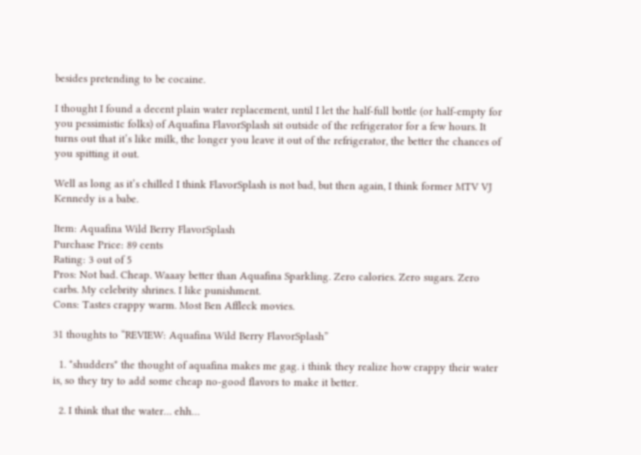besides pretending to be cocaine.

I thought I found a decent plain water replacement, until I let the half-full bottle (or half-empty for you pessimistic folks) of Aquafina FlavorSplash sit outside of the refrigerator for a few hours. It turns out that it’s like milk, the longer you leave it out of the refrigerator, the better the chances of you spitting it out.

Well as long as it’s chilled I think FlavorSplash is not bad, but then again, I think former MTV VJ Kennedy is a babe.

Item: Aquafina Wild Berry FlavorSplash
Purchase Price: 89 cents
Rating: 3 out of 5
Pros: Not bad. Cheap. Waaay better than Aquafina Sparkling. Zero calories. Zero sugars. Zero carbs. My celebrity shrines. I like punishment.
Cons: Tastes crappy warm. Most Ben Affleck movies.

31 thoughts to “REVIEW: Aquafina Wild Berry FlavorSplash”

  1. *shudders* the thought of aquafina makes me gag. i think they realize how crappy their water is, so they try to add some cheap no-good flavors to make it better.

  2. I think that the water… ehh…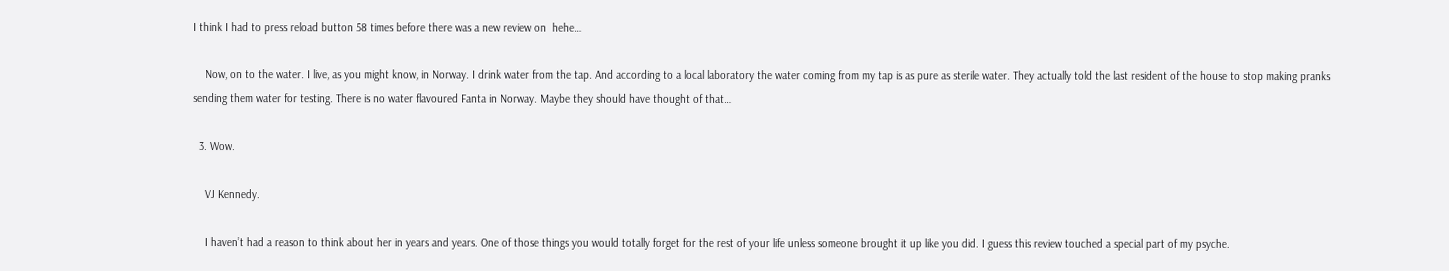I think I had to press reload button 58 times before there was a new review on  hehe…

    Now, on to the water. I live, as you might know, in Norway. I drink water from the tap. And according to a local laboratory the water coming from my tap is as pure as sterile water. They actually told the last resident of the house to stop making pranks sending them water for testing. There is no water flavoured Fanta in Norway. Maybe they should have thought of that…

  3. Wow.

    VJ Kennedy.

    I haven’t had a reason to think about her in years and years. One of those things you would totally forget for the rest of your life unless someone brought it up like you did. I guess this review touched a special part of my psyche.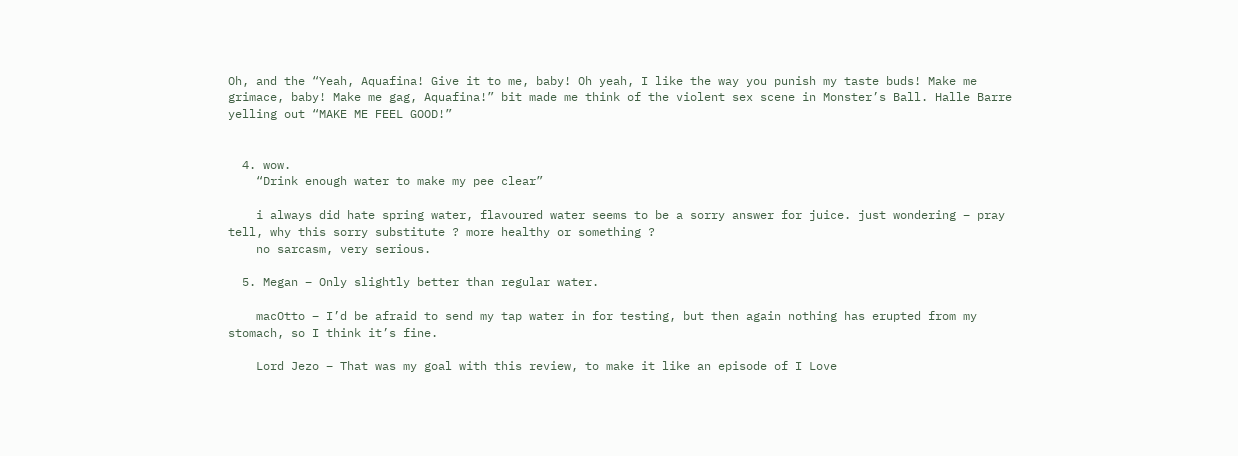Oh, and the “Yeah, Aquafina! Give it to me, baby! Oh yeah, I like the way you punish my taste buds! Make me grimace, baby! Make me gag, Aquafina!” bit made me think of the violent sex scene in Monster’s Ball. Halle Barre yelling out “MAKE ME FEEL GOOD!”


  4. wow.
    “Drink enough water to make my pee clear”

    i always did hate spring water, flavoured water seems to be a sorry answer for juice. just wondering – pray tell, why this sorry substitute ? more healthy or something ?
    no sarcasm, very serious.

  5. Megan – Only slightly better than regular water.

    macOtto – I’d be afraid to send my tap water in for testing, but then again nothing has erupted from my stomach, so I think it’s fine.

    Lord Jezo – That was my goal with this review, to make it like an episode of I Love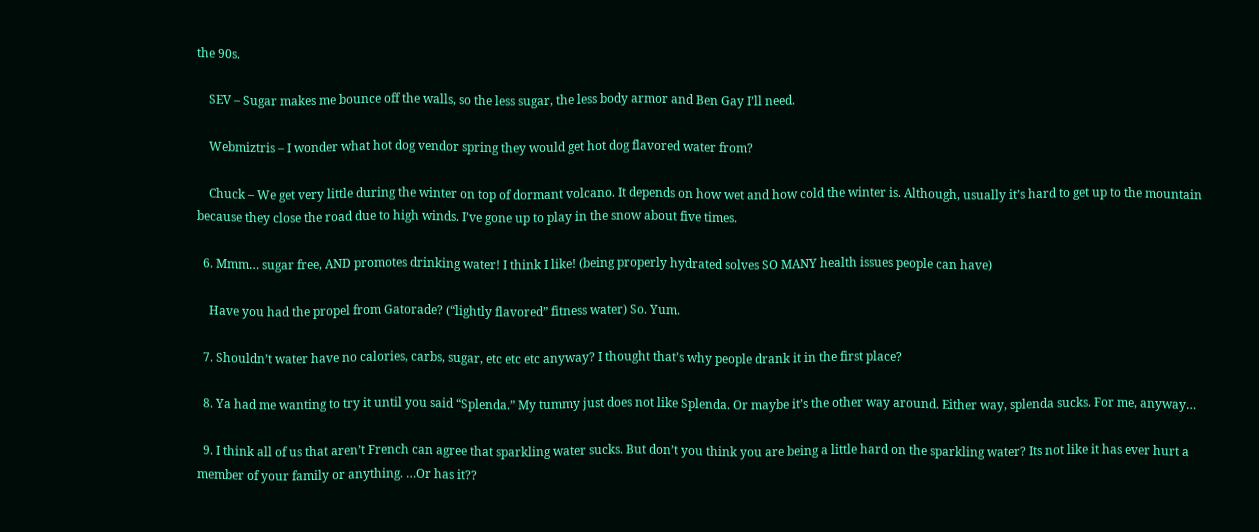the 90s.

    SEV – Sugar makes me bounce off the walls, so the less sugar, the less body armor and Ben Gay I’ll need.

    Webmiztris – I wonder what hot dog vendor spring they would get hot dog flavored water from?

    Chuck – We get very little during the winter on top of dormant volcano. It depends on how wet and how cold the winter is. Although, usually it’s hard to get up to the mountain because they close the road due to high winds. I’ve gone up to play in the snow about five times.

  6. Mmm… sugar free, AND promotes drinking water! I think I like! (being properly hydrated solves SO MANY health issues people can have)

    Have you had the propel from Gatorade? (“lightly flavored” fitness water) So. Yum.

  7. Shouldn’t water have no calories, carbs, sugar, etc etc etc anyway? I thought that’s why people drank it in the first place?

  8. Ya had me wanting to try it until you said “Splenda.” My tummy just does not like Splenda. Or maybe it’s the other way around. Either way, splenda sucks. For me, anyway…

  9. I think all of us that aren’t French can agree that sparkling water sucks. But don’t you think you are being a little hard on the sparkling water? Its not like it has ever hurt a member of your family or anything. …Or has it??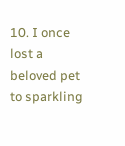10. I once lost a beloved pet to sparkling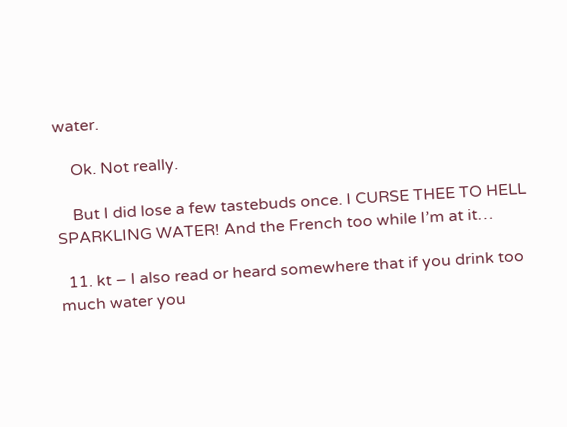water.

    Ok. Not really.

    But I did lose a few tastebuds once. I CURSE THEE TO HELL SPARKLING WATER! And the French too while I’m at it…

  11. kt – I also read or heard somewhere that if you drink too much water you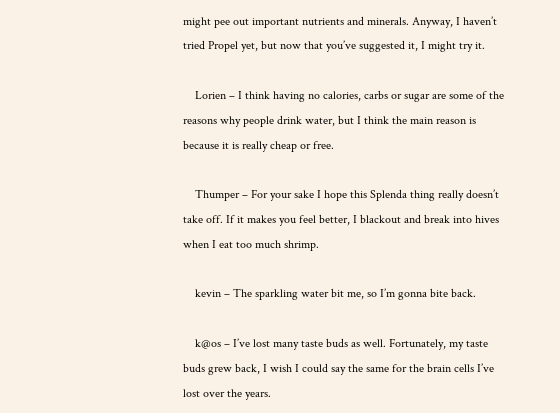might pee out important nutrients and minerals. Anyway, I haven’t tried Propel yet, but now that you’ve suggested it, I might try it.

    Lorien – I think having no calories, carbs or sugar are some of the reasons why people drink water, but I think the main reason is because it is really cheap or free.

    Thumper – For your sake I hope this Splenda thing really doesn’t take off. If it makes you feel better, I blackout and break into hives when I eat too much shrimp.

    kevin – The sparkling water bit me, so I’m gonna bite back.

    k@os – I’ve lost many taste buds as well. Fortunately, my taste buds grew back, I wish I could say the same for the brain cells I’ve lost over the years.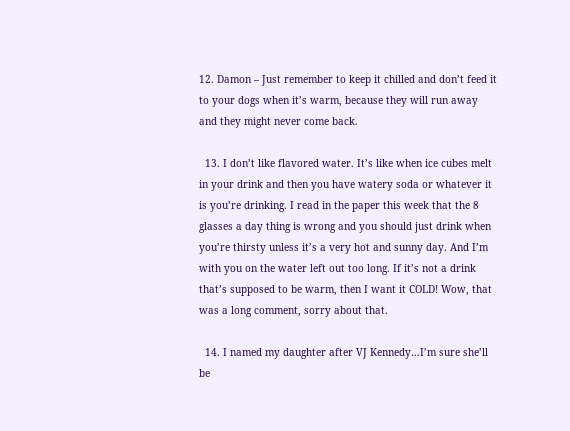12. Damon – Just remember to keep it chilled and don’t feed it to your dogs when it’s warm, because they will run away and they might never come back.

  13. I don’t like flavored water. It’s like when ice cubes melt in your drink and then you have watery soda or whatever it is you’re drinking. I read in the paper this week that the 8 glasses a day thing is wrong and you should just drink when you’re thirsty unless it’s a very hot and sunny day. And I’m with you on the water left out too long. If it’s not a drink that’s supposed to be warm, then I want it COLD! Wow, that was a long comment, sorry about that.

  14. I named my daughter after VJ Kennedy…I’m sure she’ll be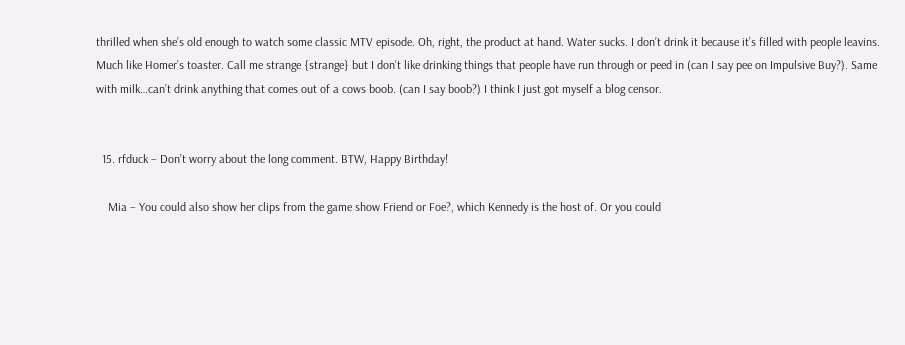thrilled when she’s old enough to watch some classic MTV episode. Oh, right, the product at hand. Water sucks. I don’t drink it because it’s filled with people leavins. Much like Homer’s toaster. Call me strange {strange} but I don’t like drinking things that people have run through or peed in (can I say pee on Impulsive Buy?). Same with milk…can’t drink anything that comes out of a cows boob. (can I say boob?) I think I just got myself a blog censor.


  15. rfduck – Don’t worry about the long comment. BTW, Happy Birthday!

    Mia – You could also show her clips from the game show Friend or Foe?, which Kennedy is the host of. Or you could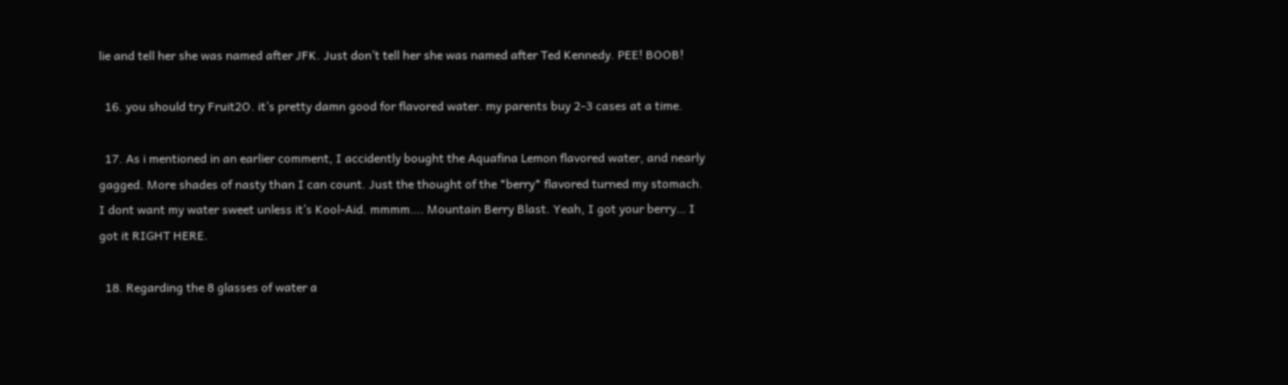lie and tell her she was named after JFK. Just don’t tell her she was named after Ted Kennedy. PEE! BOOB!

  16. you should try Fruit2O. it’s pretty damn good for flavored water. my parents buy 2-3 cases at a time.

  17. As i mentioned in an earlier comment, I accidently bought the Aquafina Lemon flavored water, and nearly gagged. More shades of nasty than I can count. Just the thought of the *berry* flavored turned my stomach. I dont want my water sweet unless it’s Kool-Aid. mmmm…. Mountain Berry Blast. Yeah, I got your berry… I got it RIGHT HERE.

  18. Regarding the 8 glasses of water a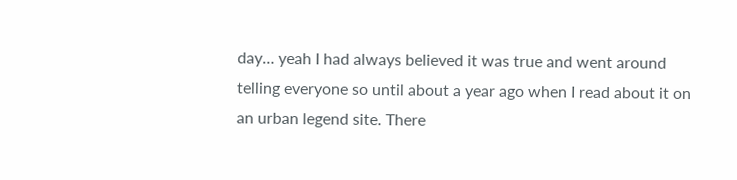day… yeah I had always believed it was true and went around telling everyone so until about a year ago when I read about it on an urban legend site. There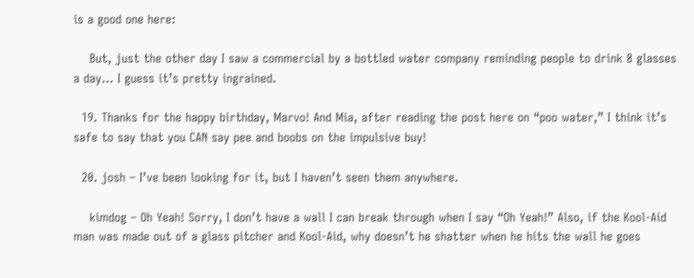is a good one here:

    But, just the other day I saw a commercial by a bottled water company reminding people to drink 8 glasses a day… I guess it’s pretty ingrained.

  19. Thanks for the happy birthday, Marvo! And Mia, after reading the post here on “poo water,” I think it’s safe to say that you CAN say pee and boobs on the impulsive buy!

  20. josh – I’ve been looking for it, but I haven’t seen them anywhere.

    kimdog – Oh Yeah! Sorry, I don’t have a wall I can break through when I say “Oh Yeah!” Also, if the Kool-Aid man was made out of a glass pitcher and Kool-Aid, why doesn’t he shatter when he hits the wall he goes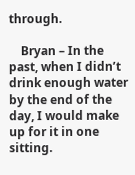through.

    Bryan – In the past, when I didn’t drink enough water by the end of the day, I would make up for it in one sitting.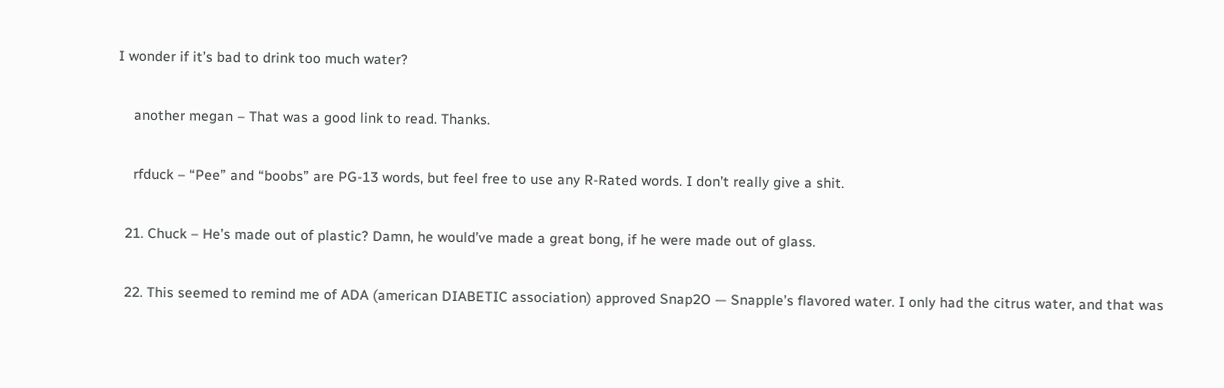I wonder if it’s bad to drink too much water?

    another megan – That was a good link to read. Thanks.

    rfduck – “Pee” and “boobs” are PG-13 words, but feel free to use any R-Rated words. I don’t really give a shit.

  21. Chuck – He’s made out of plastic? Damn, he would’ve made a great bong, if he were made out of glass.

  22. This seemed to remind me of ADA (american DIABETIC association) approved Snap2O — Snapple’s flavored water. I only had the citrus water, and that was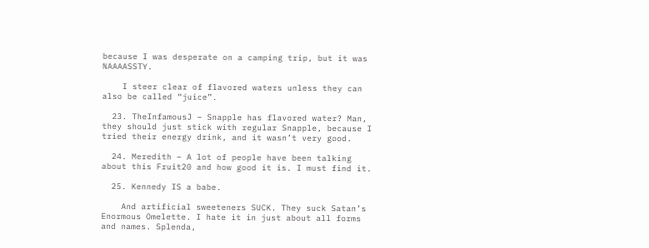because I was desperate on a camping trip, but it was NAAAASSTY.

    I steer clear of flavored waters unless they can also be called “juice”.

  23. TheInfamousJ – Snapple has flavored water? Man, they should just stick with regular Snapple, because I tried their energy drink, and it wasn’t very good.

  24. Meredith – A lot of people have been talking about this Fruit20 and how good it is. I must find it.

  25. Kennedy IS a babe.

    And artificial sweeteners SUCK. They suck Satan’s Enormous Omelette. I hate it in just about all forms and names. Splenda,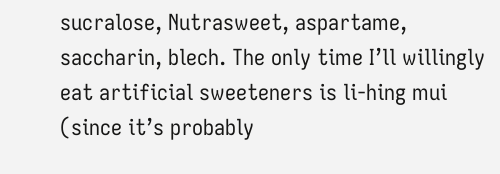sucralose, Nutrasweet, aspartame, saccharin, blech. The only time I’ll willingly eat artificial sweeteners is li-hing mui (since it’s probably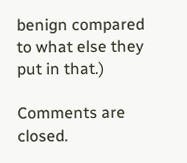benign compared to what else they put in that.)

Comments are closed.